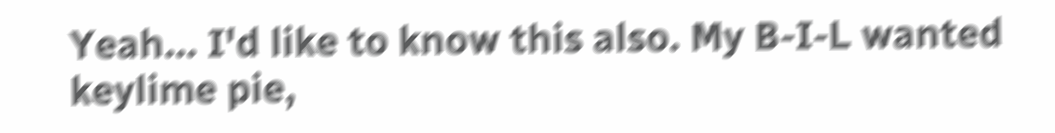Yeah... I'd like to know this also. My B-I-L wanted keylime pie,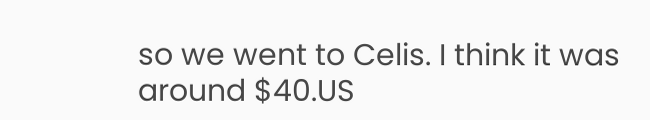so we went to Celis. I think it was around $40.US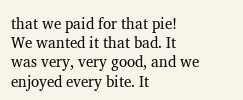that we paid for that pie! We wanted it that bad. It was very, very good, and we enjoyed every bite. It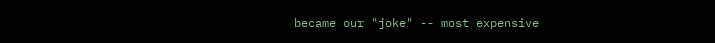became our "joke" -- most expensive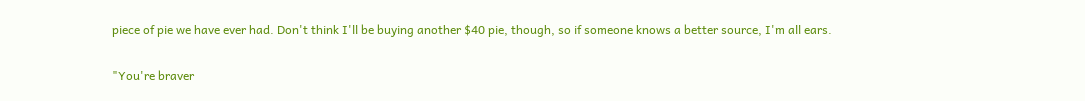piece of pie we have ever had. Don't think I'll be buying another $40 pie, though, so if someone knows a better source, I'm all ears.

"You're braver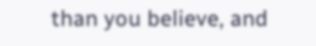than you believe, and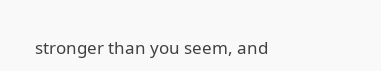stronger than you seem, and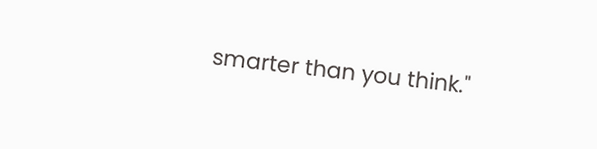smarter than you think."